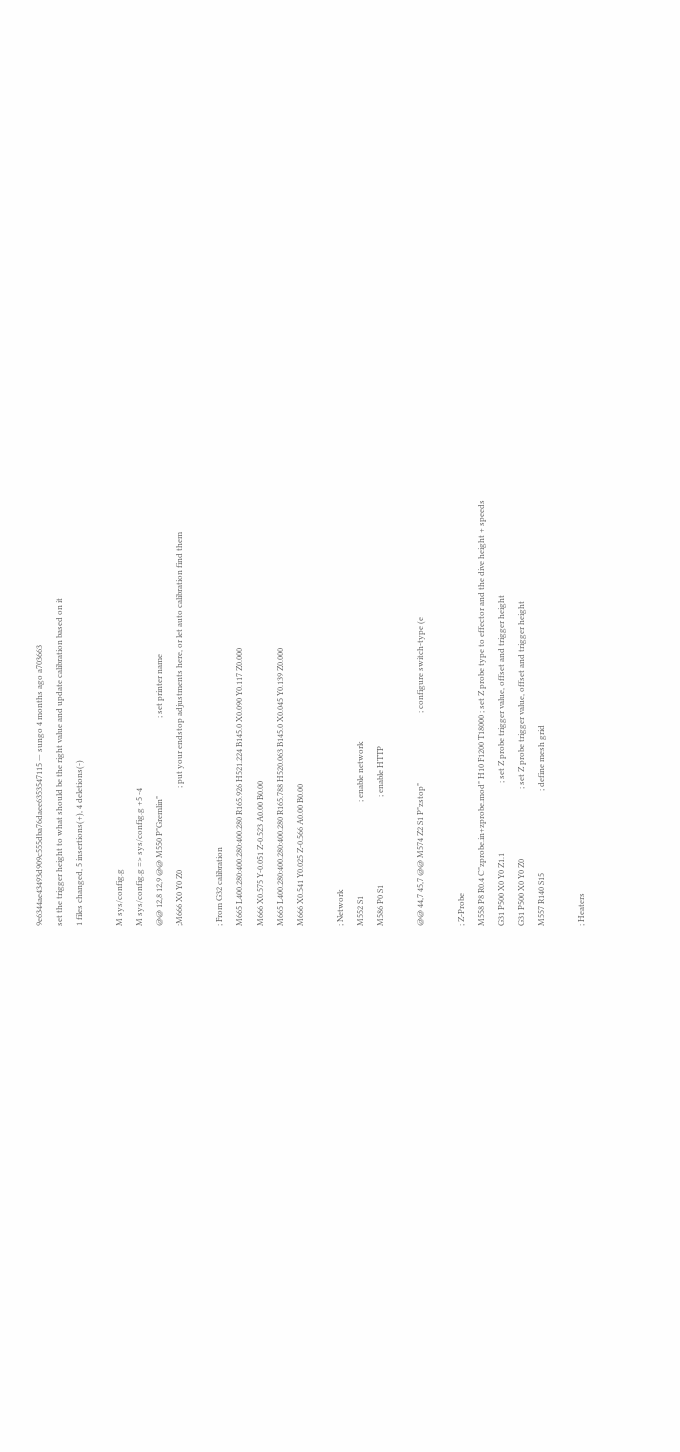9e6344ae43493d909c555dba76daee6353547115 — sungo 4 months ago a703663
set the trigger height to what should be the right value and update calibration based on it
1 files changed, 5 insertions(+), 4 deletions(-)

M sys/config.g
M sys/config.g => sys/config.g +5 -4
@@ 12,8 12,9 @@ M550 P"Gremlin"                                       ; set printer name
;M666 X0 Y0 Z0                                         ; put your endstop adjustments here, or let auto calibration find them

; From G32 calibration
M665 L400.280:400.280:400.280 R165.926 H521.224 B145.0 X0.090 Y0.117 Z0.000
M666 X0.575 Y-0.051 Z-0.523 A0.00 B0.00
M665 L400.280:400.280:400.280 R165.788 H520.063 B145.0 X0.045 Y0.139 Z0.000
M666 X0.541 Y0.025 Z-0.566 A0.00 B0.00

; Network
M552 S1                                               ; enable network
M586 P0 S1                                            ; enable HTTP

@@ 44,7 45,7 @@ M574 Z2 S1 P"zstop"                                   ; configure switch-type (e

; Z-Probe
M558 P8 R0.4 C"zprobe.in+zprobe.mod" H10 F1200 T18000 ; set Z probe type to effector and the dive height + speeds
G31 P500 X0 Y0 Z1.1                                   ; set Z probe trigger value, offset and trigger height
G31 P500 X0 Y0 Z0                                   ; set Z probe trigger value, offset and trigger height
M557 R140 S15                                         ; define mesh grid

; Heaters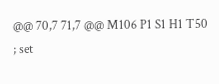@@ 70,7 71,7 @@ M106 P1 S1 H1 T50                                     ; set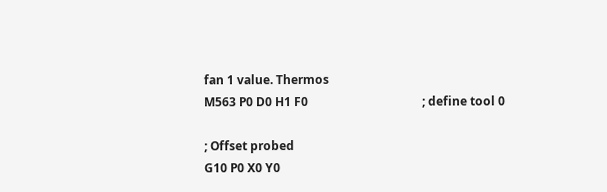fan 1 value. Thermos
M563 P0 D0 H1 F0                                      ; define tool 0

; Offset probed
G10 P0 X0 Y0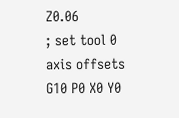Z0.06                                    ; set tool 0 axis offsets
G10 P0 X0 Y0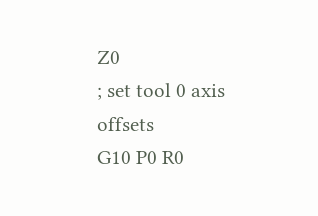Z0                                       ; set tool 0 axis offsets
G10 P0 R0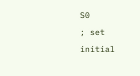S0                                          ; set initial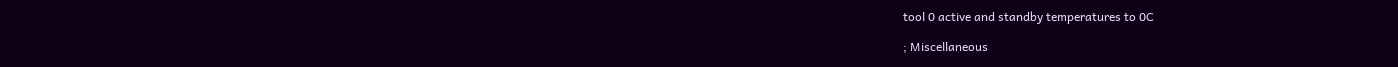tool 0 active and standby temperatures to 0C

; Miscellaneous